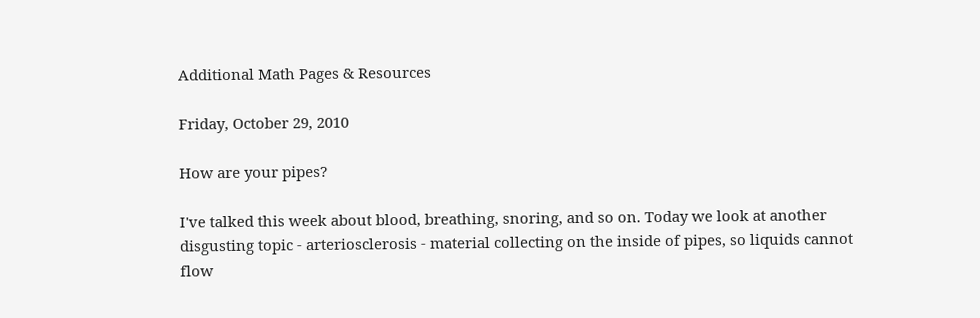Additional Math Pages & Resources

Friday, October 29, 2010

How are your pipes?

I've talked this week about blood, breathing, snoring, and so on. Today we look at another disgusting topic - arteriosclerosis - material collecting on the inside of pipes, so liquids cannot flow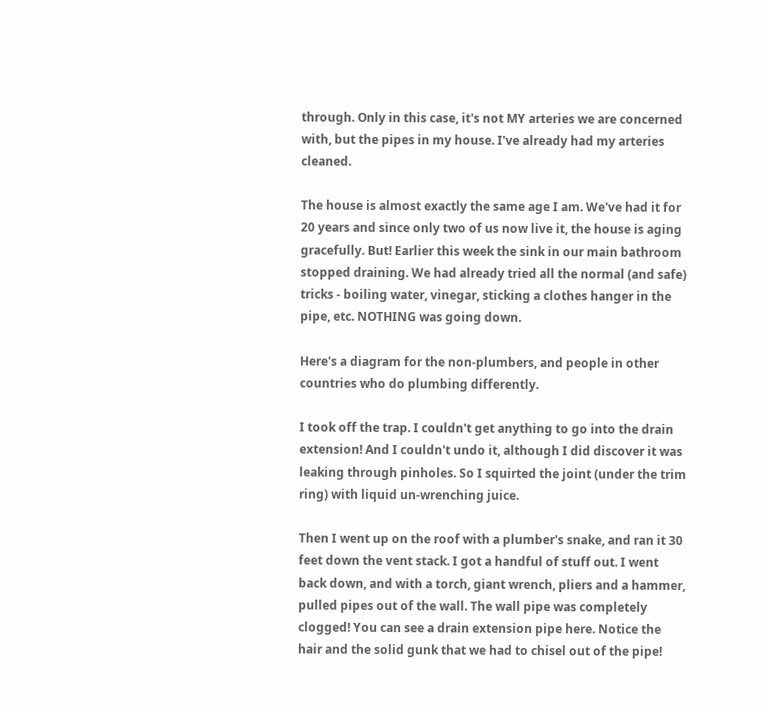through. Only in this case, it's not MY arteries we are concerned with, but the pipes in my house. I've already had my arteries cleaned.

The house is almost exactly the same age I am. We've had it for 20 years and since only two of us now live it, the house is aging gracefully. But! Earlier this week the sink in our main bathroom stopped draining. We had already tried all the normal (and safe) tricks - boiling water, vinegar, sticking a clothes hanger in the pipe, etc. NOTHING was going down.

Here's a diagram for the non-plumbers, and people in other countries who do plumbing differently.

I took off the trap. I couldn't get anything to go into the drain extension! And I couldn't undo it, although I did discover it was leaking through pinholes. So I squirted the joint (under the trim ring) with liquid un-wrenching juice.

Then I went up on the roof with a plumber's snake, and ran it 30 feet down the vent stack. I got a handful of stuff out. I went back down, and with a torch, giant wrench, pliers and a hammer, pulled pipes out of the wall. The wall pipe was completely clogged! You can see a drain extension pipe here. Notice the hair and the solid gunk that we had to chisel out of the pipe!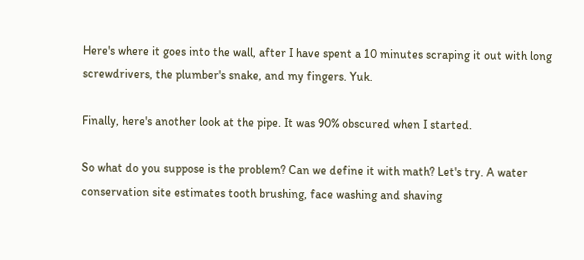Here's where it goes into the wall, after I have spent a 10 minutes scraping it out with long screwdrivers, the plumber's snake, and my fingers. Yuk.

Finally, here's another look at the pipe. It was 90% obscured when I started.

So what do you suppose is the problem? Can we define it with math? Let's try. A water conservation site estimates tooth brushing, face washing and shaving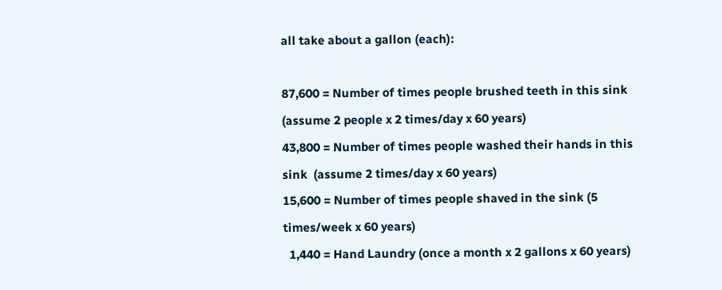all take about a gallon (each):

87,600 = Number of times people brushed teeth in this sink (assume 2 people x 2 times/day x 60 years)
43,800 = Number of times people washed their hands in this sink  (assume 2 times/day x 60 years)
15,600 = Number of times people shaved in the sink (5 times/week x 60 years)
  1,440 = Hand Laundry (once a month x 2 gallons x 60 years)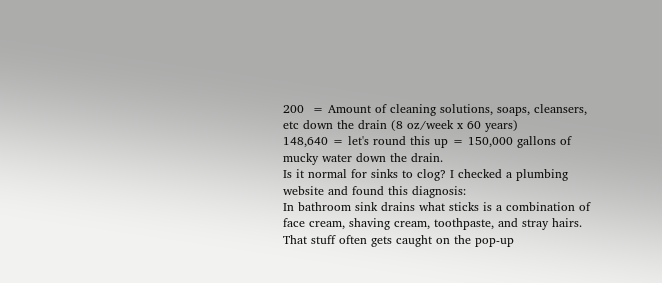200  = Amount of cleaning solutions, soaps, cleansers, etc down the drain (8 oz/week x 60 years)
148,640 = let's round this up = 150,000 gallons of mucky water down the drain.
Is it normal for sinks to clog? I checked a plumbing website and found this diagnosis:
In bathroom sink drains what sticks is a combination of face cream, shaving cream, toothpaste, and stray hairs. That stuff often gets caught on the pop-up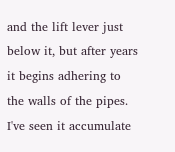and the lift lever just below it, but after years it begins adhering to the walls of the pipes. I've seen it accumulate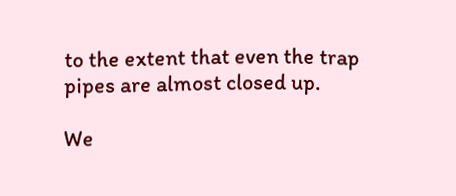to the extent that even the trap pipes are almost closed up.

We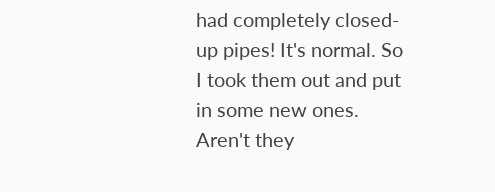had completely closed-up pipes! It's normal. So I took them out and put in some new ones. Aren't they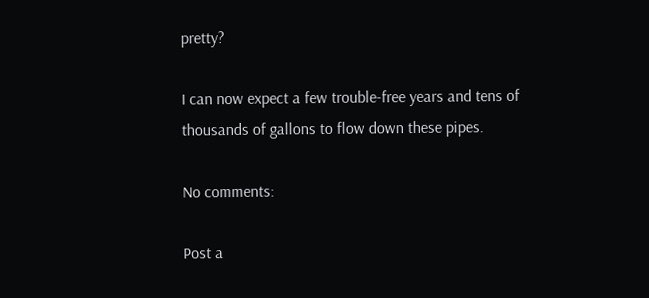pretty?

I can now expect a few trouble-free years and tens of thousands of gallons to flow down these pipes.

No comments:

Post a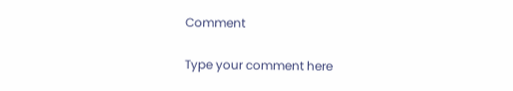Comment

Type your comment here